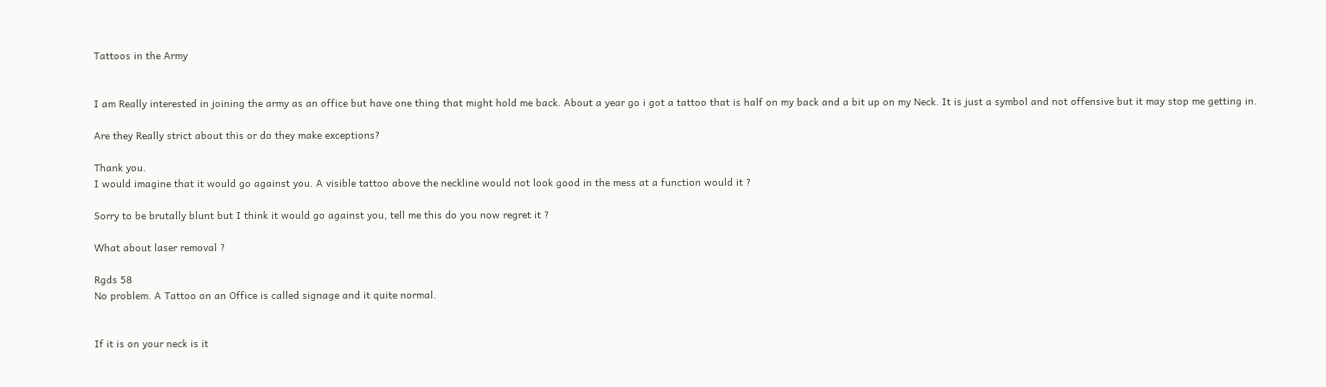Tattoos in the Army


I am Really interested in joining the army as an office but have one thing that might hold me back. About a year go i got a tattoo that is half on my back and a bit up on my Neck. It is just a symbol and not offensive but it may stop me getting in.

Are they Really strict about this or do they make exceptions?

Thank you.
I would imagine that it would go against you. A visible tattoo above the neckline would not look good in the mess at a function would it ?

Sorry to be brutally blunt but I think it would go against you, tell me this do you now regret it ?

What about laser removal ?

Rgds 58
No problem. A Tattoo on an Office is called signage and it quite normal.


If it is on your neck is it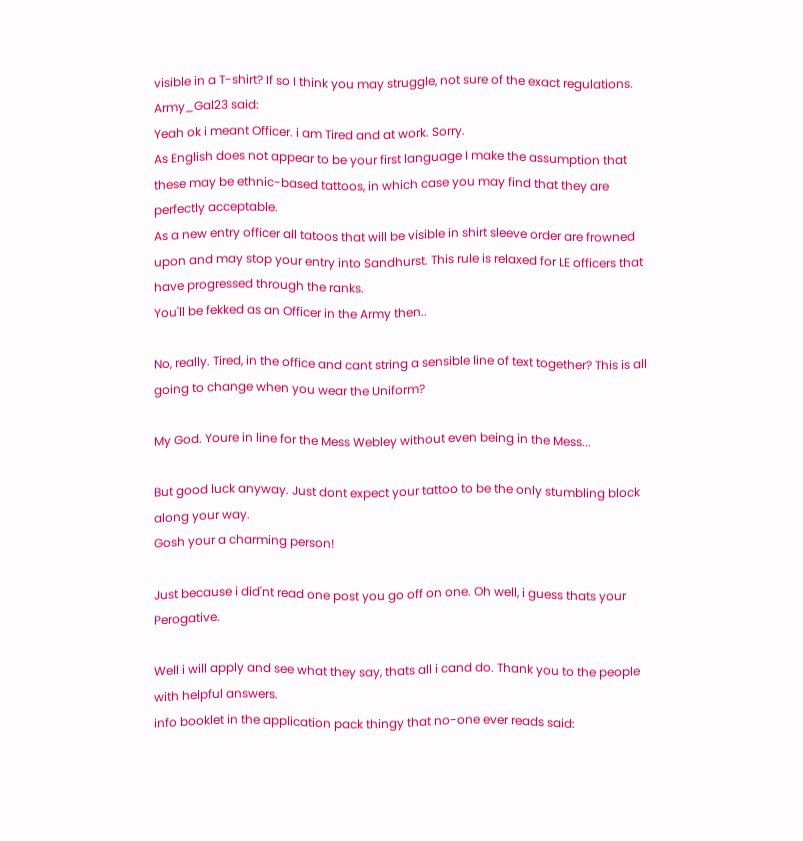visible in a T-shirt? If so I think you may struggle, not sure of the exact regulations.
Army_Gal23 said:
Yeah ok i meant Officer. i am Tired and at work. Sorry.
As English does not appear to be your first language I make the assumption that these may be ethnic-based tattoos, in which case you may find that they are perfectly acceptable.
As a new entry officer all tatoos that will be visible in shirt sleeve order are frowned upon and may stop your entry into Sandhurst. This rule is relaxed for LE officers that have progressed through the ranks.
You'll be fekked as an Officer in the Army then..

No, really. Tired, in the office and cant string a sensible line of text together? This is all going to change when you wear the Uniform?

My God. Youre in line for the Mess Webley without even being in the Mess...

But good luck anyway. Just dont expect your tattoo to be the only stumbling block along your way.
Gosh your a charming person!

Just because i did'nt read one post you go off on one. Oh well, i guess thats your Perogative.

Well i will apply and see what they say, thats all i cand do. Thank you to the people with helpful answers.
info booklet in the application pack thingy that no-one ever reads said: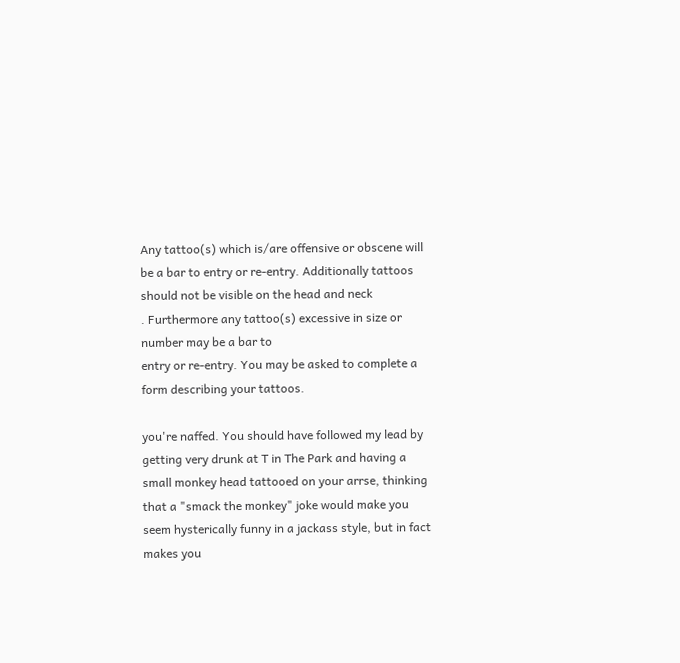Any tattoo(s) which is/are offensive or obscene will be a bar to entry or re-entry. Additionally tattoos
should not be visible on the head and neck
. Furthermore any tattoo(s) excessive in size or number may be a bar to
entry or re-entry. You may be asked to complete a form describing your tattoos.

you're naffed. You should have followed my lead by getting very drunk at T in The Park and having a small monkey head tattooed on your arrse, thinking that a "smack the monkey" joke would make you seem hysterically funny in a jackass style, but in fact makes you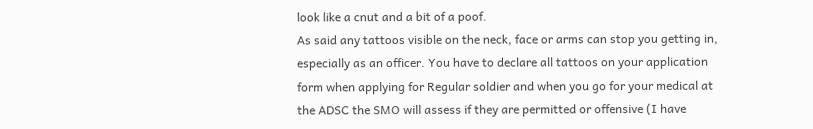look like a cnut and a bit of a poof.
As said any tattoos visible on the neck, face or arms can stop you getting in, especially as an officer. You have to declare all tattoos on your application form when applying for Regular soldier and when you go for your medical at the ADSC the SMO will assess if they are permitted or offensive (I have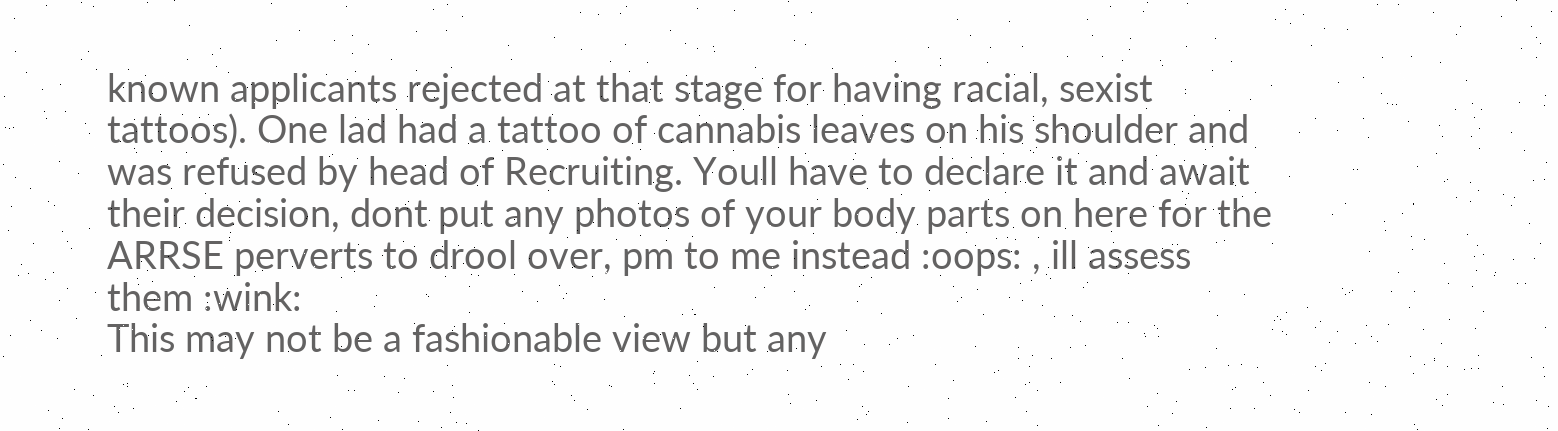known applicants rejected at that stage for having racial, sexist tattoos). One lad had a tattoo of cannabis leaves on his shoulder and was refused by head of Recruiting. Youll have to declare it and await their decision, dont put any photos of your body parts on here for the ARRSE perverts to drool over, pm to me instead :oops: , ill assess them :wink:
This may not be a fashionable view but any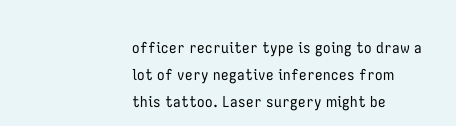officer recruiter type is going to draw a lot of very negative inferences from this tattoo. Laser surgery might be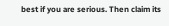best if you are serious. Then claim its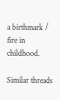a birthmark / fire in childhood.

Similar threads